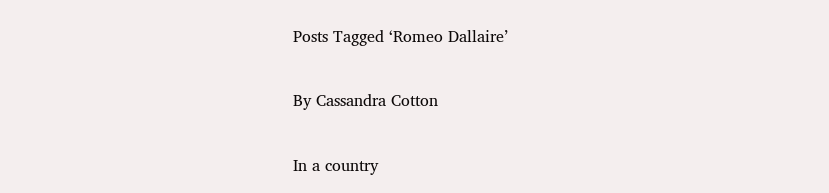Posts Tagged ‘Romeo Dallaire’

By Cassandra Cotton

In a country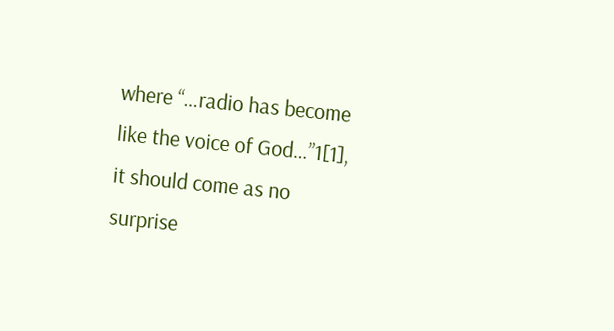where “…radio has become like the voice of God…”1[1], it should come as no surprise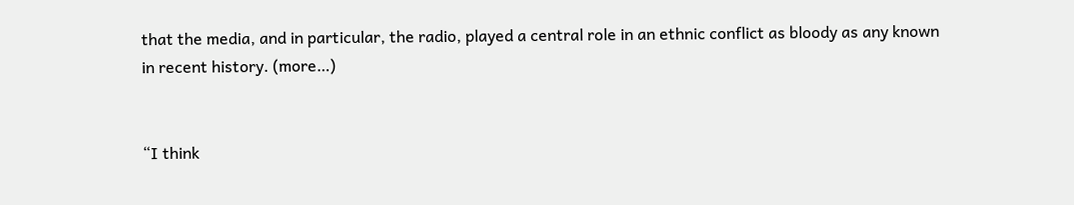that the media, and in particular, the radio, played a central role in an ethnic conflict as bloody as any known in recent history. (more…)


“I think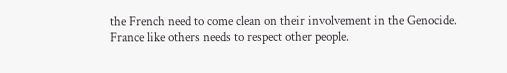the French need to come clean on their involvement in the Genocide. France like others needs to respect other people.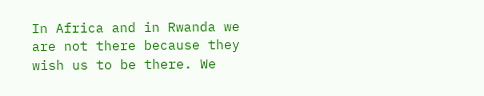In Africa and in Rwanda we are not there because they wish us to be there. We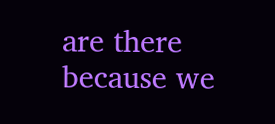are there because we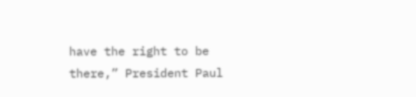have the right to be there,” President Paul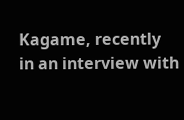Kagame, recently in an interview with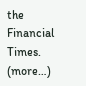the Financial Times. (more…)